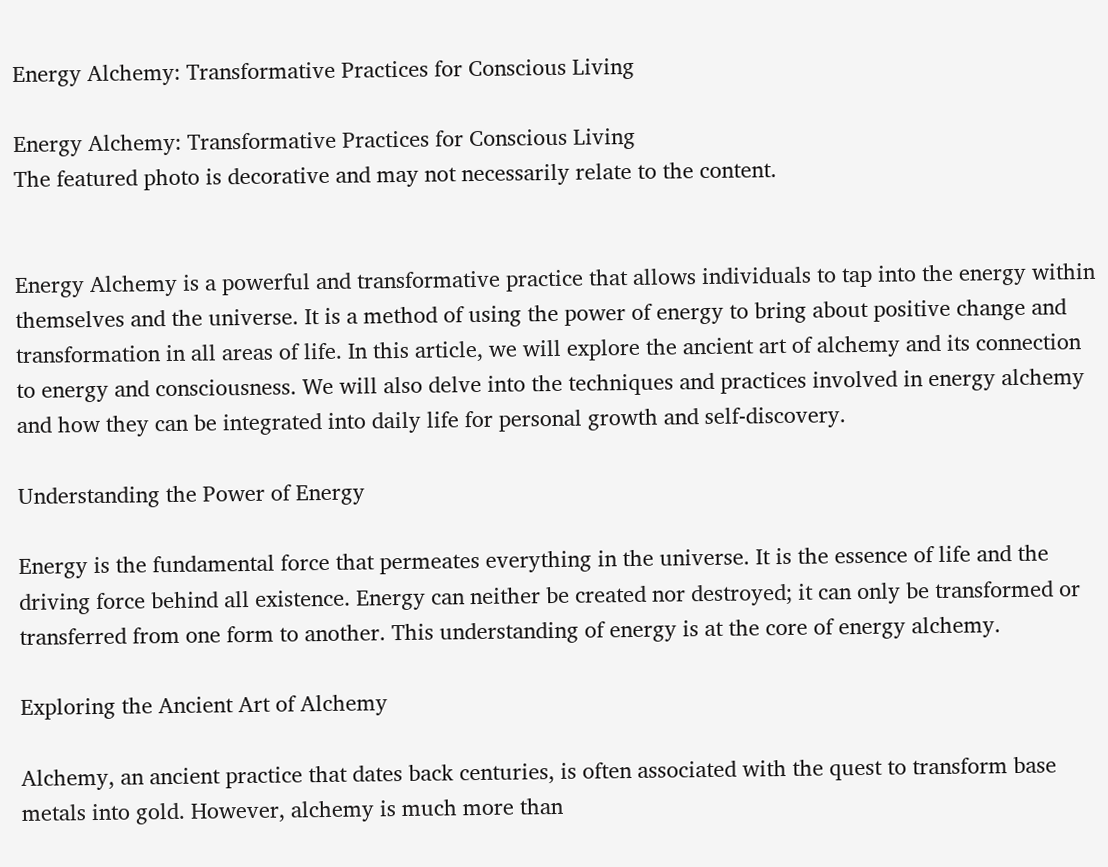Energy Alchemy: Transformative Practices for Conscious Living

Energy Alchemy: Transformative Practices for Conscious Living
The featured photo is decorative and may not necessarily relate to the content.


Energy Alchemy is a powerful and transformative practice that allows individuals to tap into the energy within themselves and the universe. It is a method of using the power of energy to bring about positive change and transformation in all areas of life. In this article, we will explore the ancient art of alchemy and its connection to energy and consciousness. We will also delve into the techniques and practices involved in energy alchemy and how they can be integrated into daily life for personal growth and self-discovery.

Understanding the Power of Energy

Energy is the fundamental force that permeates everything in the universe. It is the essence of life and the driving force behind all existence. Energy can neither be created nor destroyed; it can only be transformed or transferred from one form to another. This understanding of energy is at the core of energy alchemy.

Exploring the Ancient Art of Alchemy

Alchemy, an ancient practice that dates back centuries, is often associated with the quest to transform base metals into gold. However, alchemy is much more than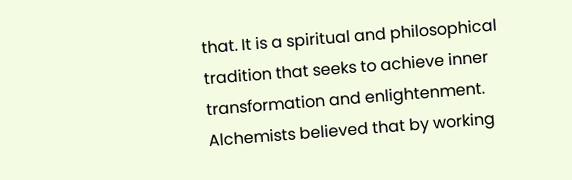that. It is a spiritual and philosophical tradition that seeks to achieve inner transformation and enlightenment. Alchemists believed that by working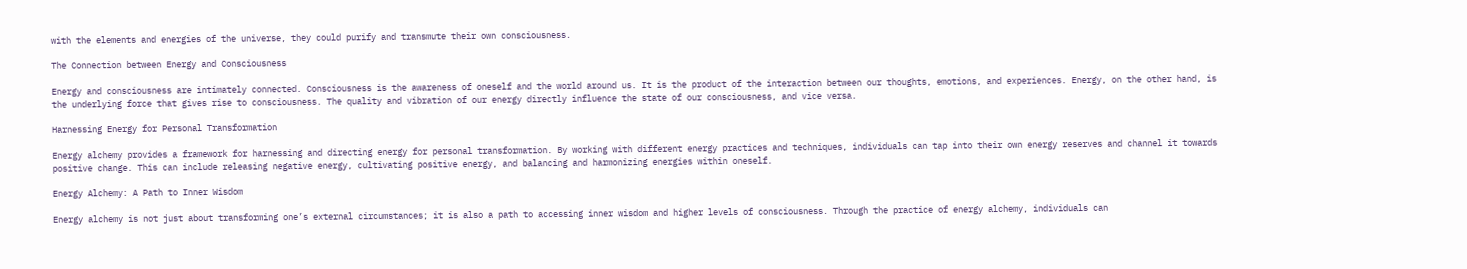with the elements and energies of the universe, they could purify and transmute their own consciousness.

The Connection between Energy and Consciousness

Energy and consciousness are intimately connected. Consciousness is the awareness of oneself and the world around us. It is the product of the interaction between our thoughts, emotions, and experiences. Energy, on the other hand, is the underlying force that gives rise to consciousness. The quality and vibration of our energy directly influence the state of our consciousness, and vice versa.

Harnessing Energy for Personal Transformation

Energy alchemy provides a framework for harnessing and directing energy for personal transformation. By working with different energy practices and techniques, individuals can tap into their own energy reserves and channel it towards positive change. This can include releasing negative energy, cultivating positive energy, and balancing and harmonizing energies within oneself.

Energy Alchemy: A Path to Inner Wisdom

Energy alchemy is not just about transforming one’s external circumstances; it is also a path to accessing inner wisdom and higher levels of consciousness. Through the practice of energy alchemy, individuals can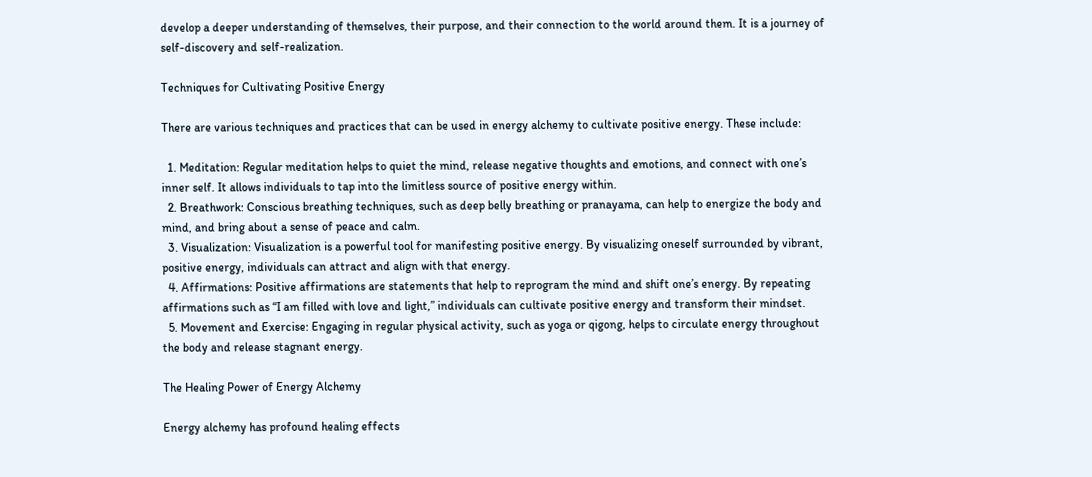develop a deeper understanding of themselves, their purpose, and their connection to the world around them. It is a journey of self-discovery and self-realization.

Techniques for Cultivating Positive Energy

There are various techniques and practices that can be used in energy alchemy to cultivate positive energy. These include:

  1. Meditation: Regular meditation helps to quiet the mind, release negative thoughts and emotions, and connect with one’s inner self. It allows individuals to tap into the limitless source of positive energy within.
  2. Breathwork: Conscious breathing techniques, such as deep belly breathing or pranayama, can help to energize the body and mind, and bring about a sense of peace and calm.
  3. Visualization: Visualization is a powerful tool for manifesting positive energy. By visualizing oneself surrounded by vibrant, positive energy, individuals can attract and align with that energy.
  4. Affirmations: Positive affirmations are statements that help to reprogram the mind and shift one’s energy. By repeating affirmations such as “I am filled with love and light,” individuals can cultivate positive energy and transform their mindset.
  5. Movement and Exercise: Engaging in regular physical activity, such as yoga or qigong, helps to circulate energy throughout the body and release stagnant energy.

The Healing Power of Energy Alchemy

Energy alchemy has profound healing effects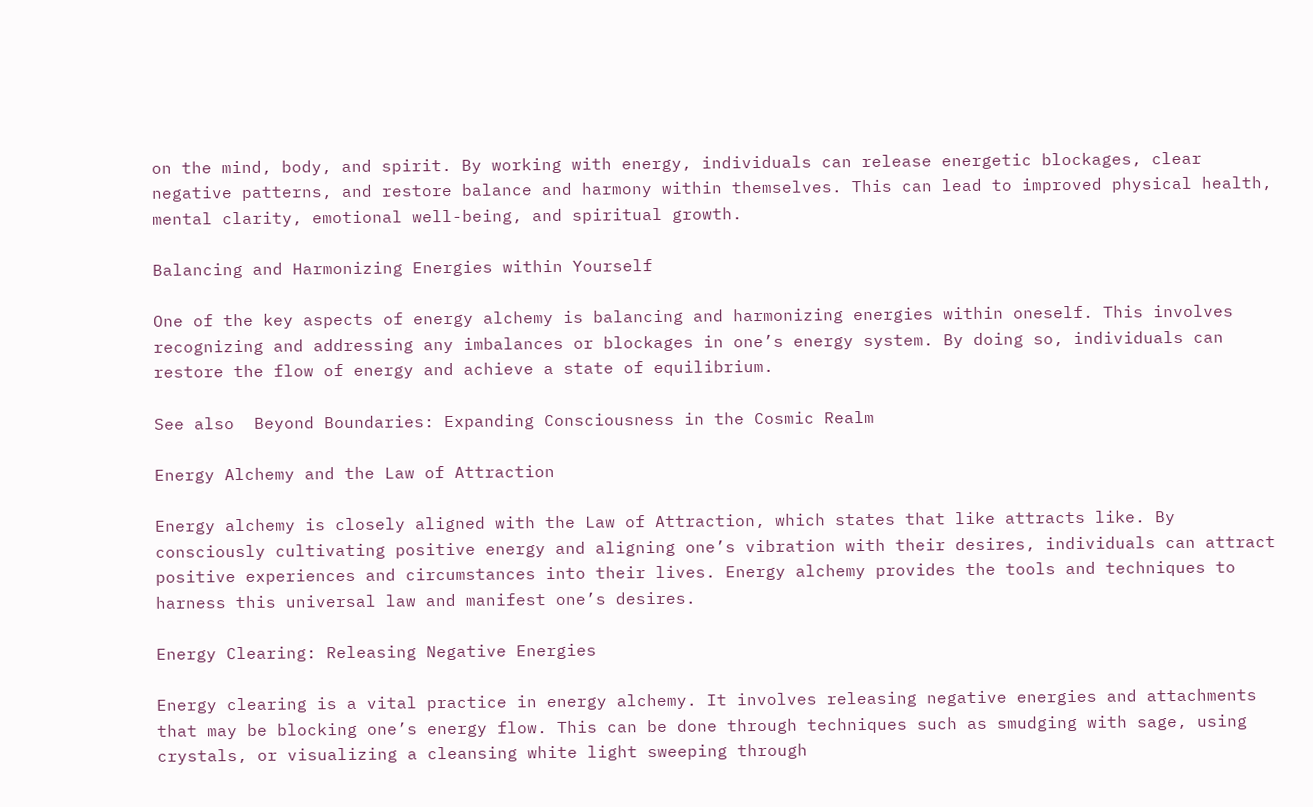on the mind, body, and spirit. By working with energy, individuals can release energetic blockages, clear negative patterns, and restore balance and harmony within themselves. This can lead to improved physical health, mental clarity, emotional well-being, and spiritual growth.

Balancing and Harmonizing Energies within Yourself

One of the key aspects of energy alchemy is balancing and harmonizing energies within oneself. This involves recognizing and addressing any imbalances or blockages in one’s energy system. By doing so, individuals can restore the flow of energy and achieve a state of equilibrium.

See also  Beyond Boundaries: Expanding Consciousness in the Cosmic Realm

Energy Alchemy and the Law of Attraction

Energy alchemy is closely aligned with the Law of Attraction, which states that like attracts like. By consciously cultivating positive energy and aligning one’s vibration with their desires, individuals can attract positive experiences and circumstances into their lives. Energy alchemy provides the tools and techniques to harness this universal law and manifest one’s desires.

Energy Clearing: Releasing Negative Energies

Energy clearing is a vital practice in energy alchemy. It involves releasing negative energies and attachments that may be blocking one’s energy flow. This can be done through techniques such as smudging with sage, using crystals, or visualizing a cleansing white light sweeping through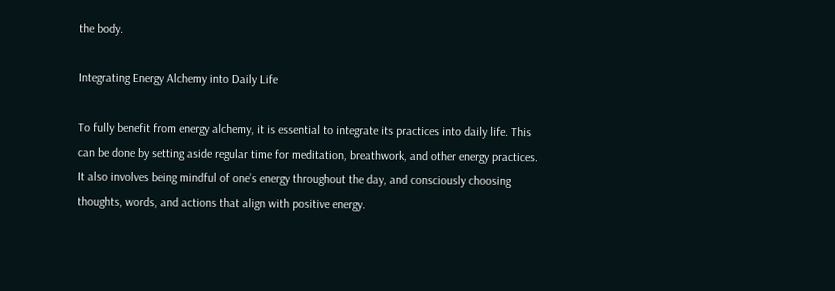the body.

Integrating Energy Alchemy into Daily Life

To fully benefit from energy alchemy, it is essential to integrate its practices into daily life. This can be done by setting aside regular time for meditation, breathwork, and other energy practices. It also involves being mindful of one’s energy throughout the day, and consciously choosing thoughts, words, and actions that align with positive energy.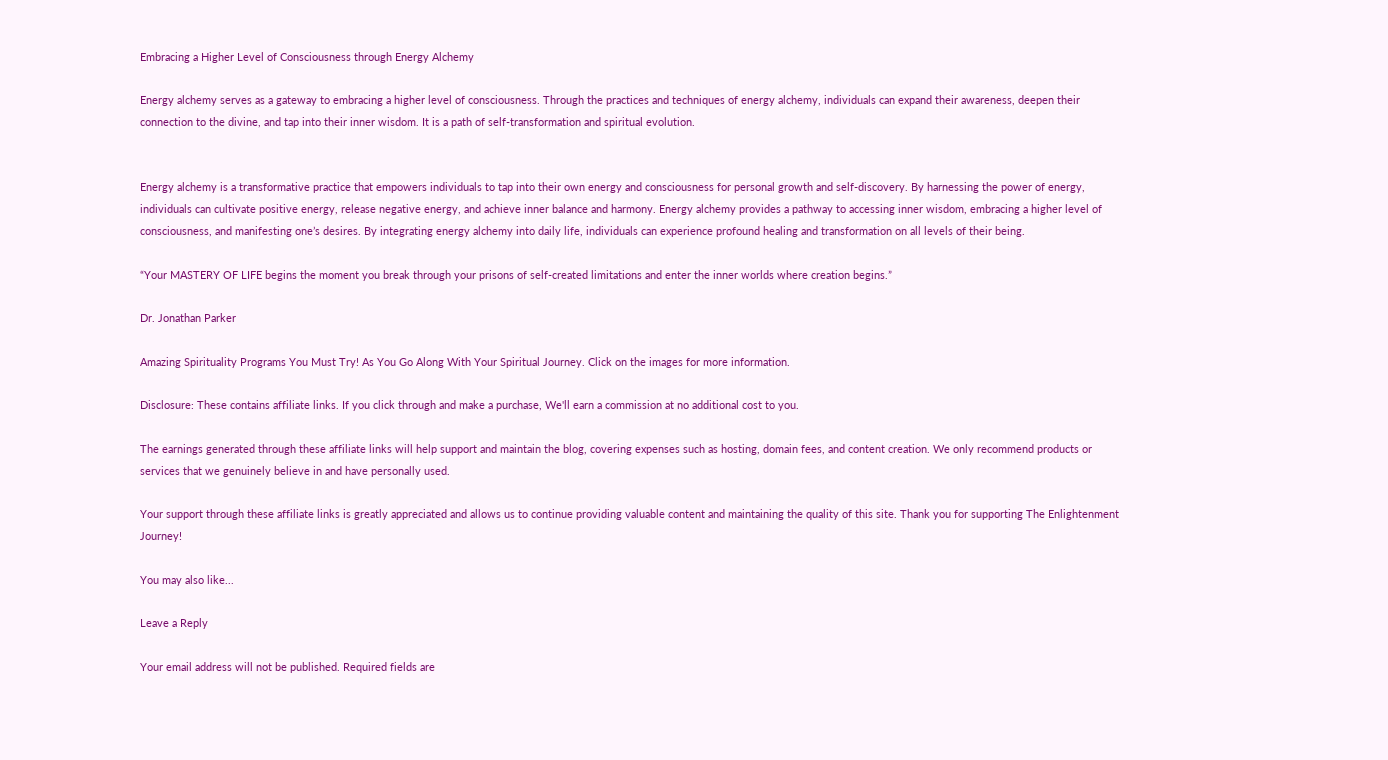Embracing a Higher Level of Consciousness through Energy Alchemy

Energy alchemy serves as a gateway to embracing a higher level of consciousness. Through the practices and techniques of energy alchemy, individuals can expand their awareness, deepen their connection to the divine, and tap into their inner wisdom. It is a path of self-transformation and spiritual evolution.


Energy alchemy is a transformative practice that empowers individuals to tap into their own energy and consciousness for personal growth and self-discovery. By harnessing the power of energy, individuals can cultivate positive energy, release negative energy, and achieve inner balance and harmony. Energy alchemy provides a pathway to accessing inner wisdom, embracing a higher level of consciousness, and manifesting one’s desires. By integrating energy alchemy into daily life, individuals can experience profound healing and transformation on all levels of their being.

“Your MASTERY OF LIFE begins the moment you break through your prisons of self-created limitations and enter the inner worlds where creation begins.”

Dr. Jonathan Parker

Amazing Spirituality Programs You Must Try! As You Go Along With Your Spiritual Journey. Click on the images for more information.

Disclosure: These contains affiliate links. If you click through and make a purchase, We'll earn a commission at no additional cost to you.

The earnings generated through these affiliate links will help support and maintain the blog, covering expenses such as hosting, domain fees, and content creation. We only recommend products or services that we genuinely believe in and have personally used.

Your support through these affiliate links is greatly appreciated and allows us to continue providing valuable content and maintaining the quality of this site. Thank you for supporting The Enlightenment Journey!

You may also like...

Leave a Reply

Your email address will not be published. Required fields are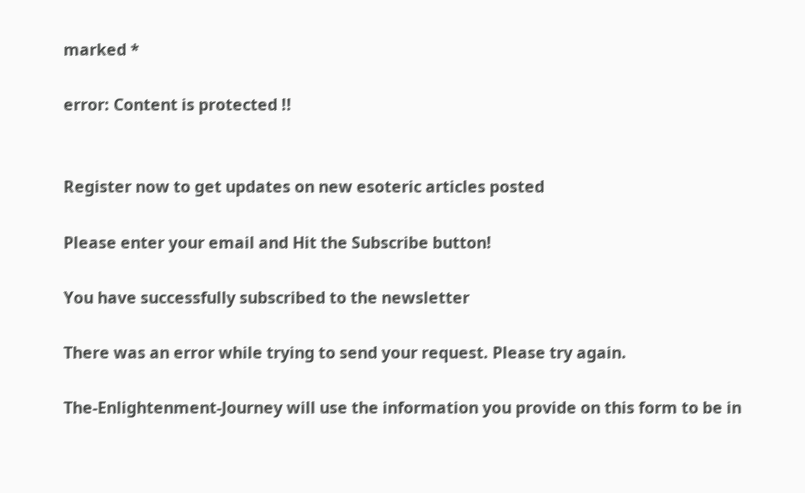marked *

error: Content is protected !!


Register now to get updates on new esoteric articles posted

Please enter your email and Hit the Subscribe button!

You have successfully subscribed to the newsletter

There was an error while trying to send your request. Please try again.

The-Enlightenment-Journey will use the information you provide on this form to be in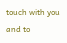touch with you and to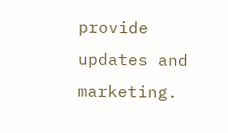provide updates and marketing.